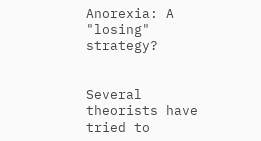Anorexia: A "losing" strategy?


Several theorists have tried to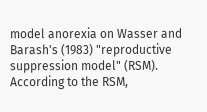model anorexia on Wasser and Barash's (1983) "reproductive suppression model" (RSM). According to the RSM,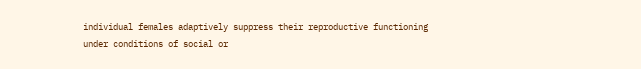individual females adaptively suppress their reproductive functioning under conditions of social or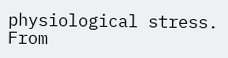physiological stress. From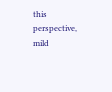this perspective, mild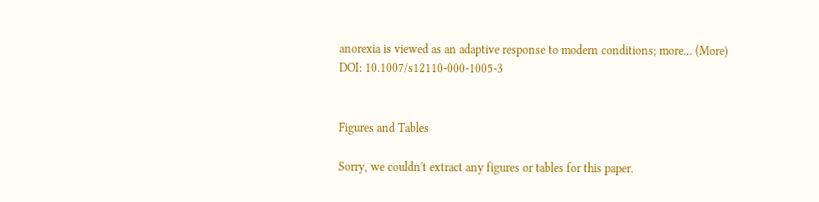anorexia is viewed as an adaptive response to modern conditions; more… (More)
DOI: 10.1007/s12110-000-1005-3


Figures and Tables

Sorry, we couldn't extract any figures or tables for this paper.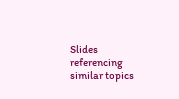Slides referencing similar topics